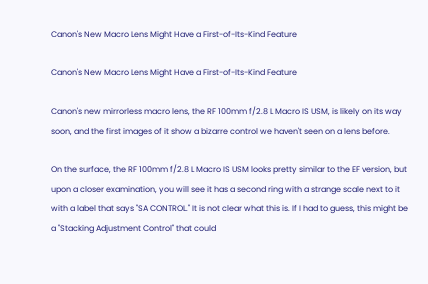Canon's New Macro Lens Might Have a First-of-Its-Kind Feature

Canon's New Macro Lens Might Have a First-of-Its-Kind Feature

Canon's new mirrorless macro lens, the RF 100mm f/2.8 L Macro IS USM, is likely on its way soon, and the first images of it show a bizarre control we haven't seen on a lens before.

On the surface, the RF 100mm f/2.8 L Macro IS USM looks pretty similar to the EF version, but upon a closer examination, you will see it has a second ring with a strange scale next to it with a label that says "SA CONTROL." It is not clear what this is. If I had to guess, this might be a "Stacking Adjustment Control" that could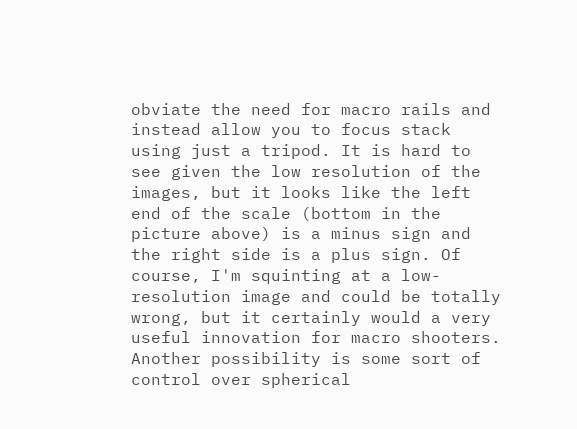obviate the need for macro rails and instead allow you to focus stack using just a tripod. It is hard to see given the low resolution of the images, but it looks like the left end of the scale (bottom in the picture above) is a minus sign and the right side is a plus sign. Of course, I'm squinting at a low-resolution image and could be totally wrong, but it certainly would a very useful innovation for macro shooters. Another possibility is some sort of control over spherical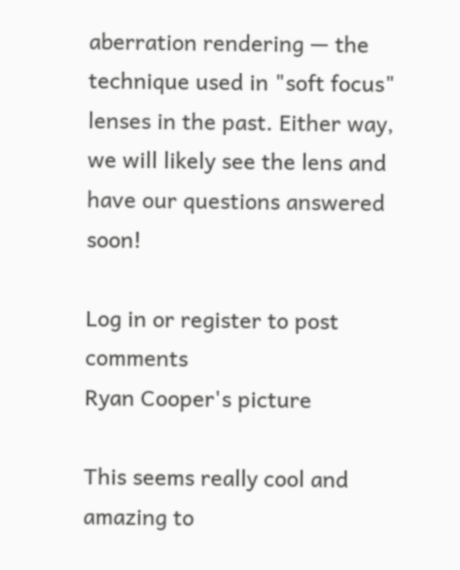aberration rendering — the technique used in "soft focus" lenses in the past. Either way, we will likely see the lens and have our questions answered soon!

Log in or register to post comments
Ryan Cooper's picture

This seems really cool and amazing to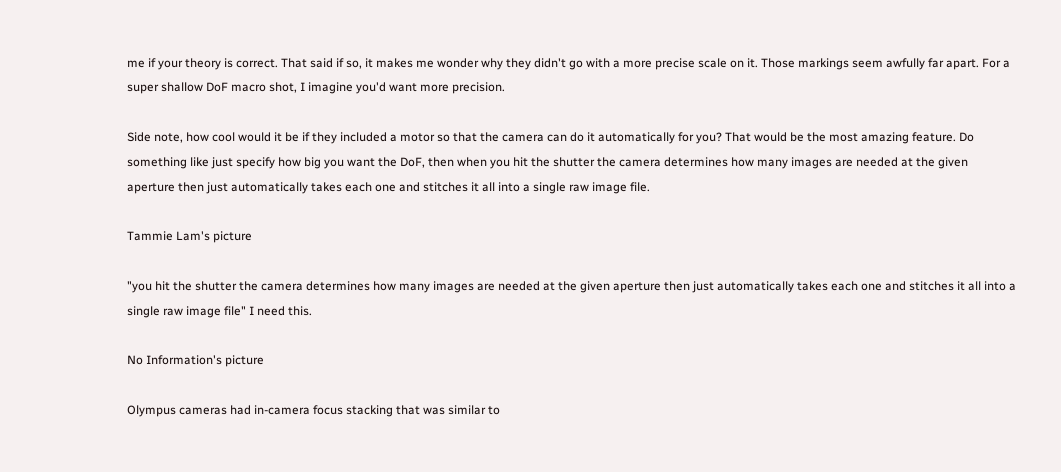me if your theory is correct. That said if so, it makes me wonder why they didn't go with a more precise scale on it. Those markings seem awfully far apart. For a super shallow DoF macro shot, I imagine you'd want more precision.

Side note, how cool would it be if they included a motor so that the camera can do it automatically for you? That would be the most amazing feature. Do something like just specify how big you want the DoF, then when you hit the shutter the camera determines how many images are needed at the given aperture then just automatically takes each one and stitches it all into a single raw image file.

Tammie Lam's picture

"you hit the shutter the camera determines how many images are needed at the given aperture then just automatically takes each one and stitches it all into a single raw image file" I need this.

No Information's picture

Olympus cameras had in-camera focus stacking that was similar to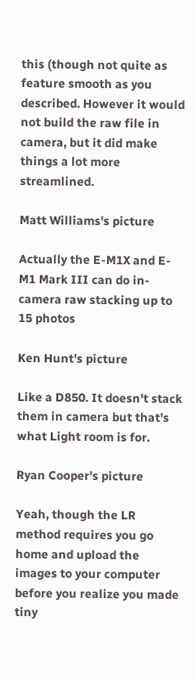this (though not quite as feature smooth as you described. However it would not build the raw file in camera, but it did make things a lot more streamlined.

Matt Williams's picture

Actually the E-M1X and E-M1 Mark III can do in-camera raw stacking up to 15 photos

Ken Hunt's picture

Like a D850. It doesn't stack them in camera but that's what Light room is for.

Ryan Cooper's picture

Yeah, though the LR method requires you go home and upload the images to your computer before you realize you made tiny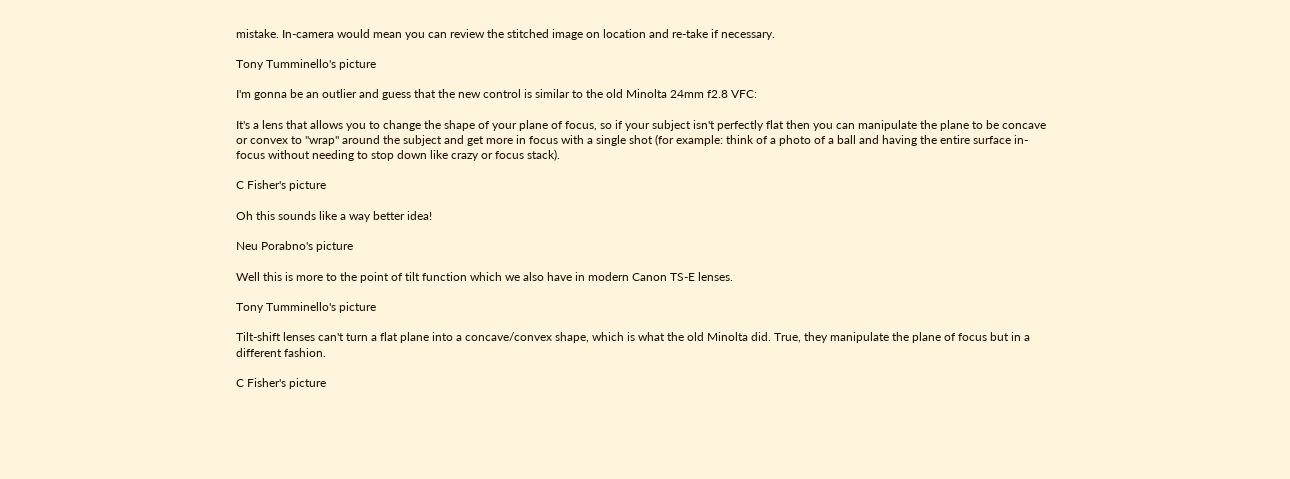mistake. In-camera would mean you can review the stitched image on location and re-take if necessary.

Tony Tumminello's picture

I'm gonna be an outlier and guess that the new control is similar to the old Minolta 24mm f2.8 VFC:

It's a lens that allows you to change the shape of your plane of focus, so if your subject isn't perfectly flat then you can manipulate the plane to be concave or convex to "wrap" around the subject and get more in focus with a single shot (for example: think of a photo of a ball and having the entire surface in-focus without needing to stop down like crazy or focus stack).

C Fisher's picture

Oh this sounds like a way better idea!

Neu Porabno's picture

Well this is more to the point of tilt function which we also have in modern Canon TS-E lenses.

Tony Tumminello's picture

Tilt-shift lenses can't turn a flat plane into a concave/convex shape, which is what the old Minolta did. True, they manipulate the plane of focus but in a different fashion.

C Fisher's picture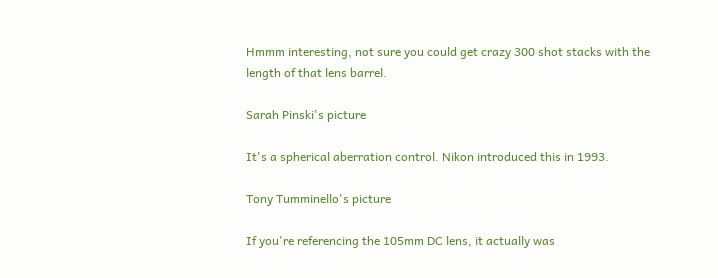Hmmm interesting, not sure you could get crazy 300 shot stacks with the length of that lens barrel.

Sarah Pinski's picture

It's a spherical aberration control. Nikon introduced this in 1993.

Tony Tumminello's picture

If you're referencing the 105mm DC lens, it actually was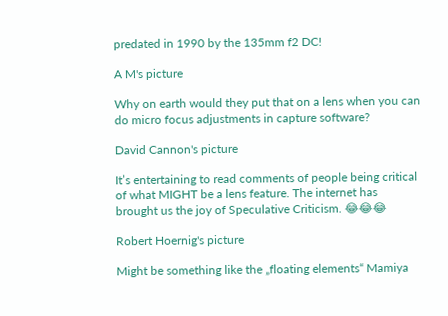predated in 1990 by the 135mm f2 DC!

A M's picture

Why on earth would they put that on a lens when you can do micro focus adjustments in capture software?

David Cannon's picture

It’s entertaining to read comments of people being critical of what MIGHT be a lens feature. The internet has brought us the joy of Speculative Criticism. 😂😂😂

Robert Hoernig's picture

Might be something like the „floating elements“ Mamiya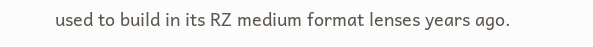used to build in its RZ medium format lenses years ago.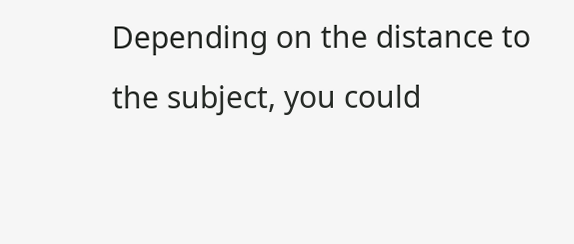Depending on the distance to the subject, you could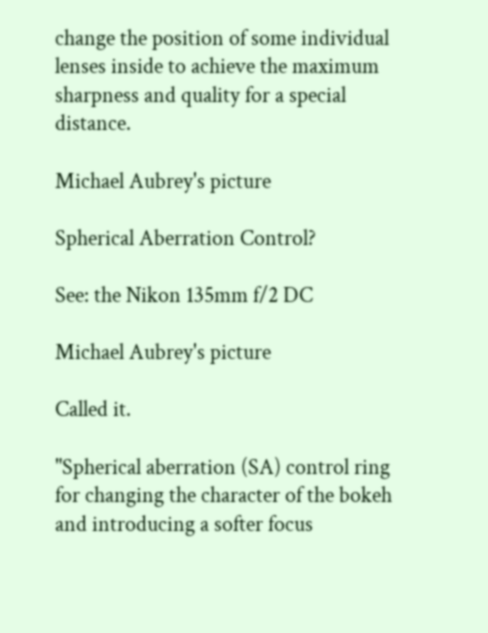change the position of some individual lenses inside to achieve the maximum sharpness and quality for a special distance.

Michael Aubrey's picture

Spherical Aberration Control?

See: the Nikon 135mm f/2 DC

Michael Aubrey's picture

Called it.

"Spherical aberration (SA) control ring for changing the character of the bokeh and introducing a softer focus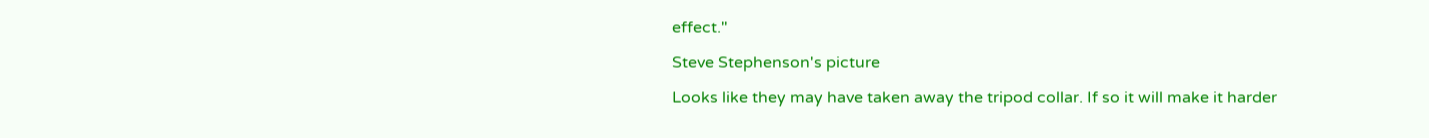effect."

Steve Stephenson's picture

Looks like they may have taken away the tripod collar. If so it will make it harder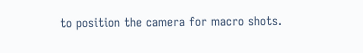to position the camera for macro shots.